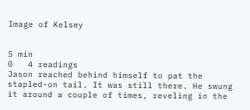Image of Kelsey


5 min
0   4 readings
Jason reached behind himself to pat the stapled-on tail. It was still there. He swung it around a couple of times, reveling in the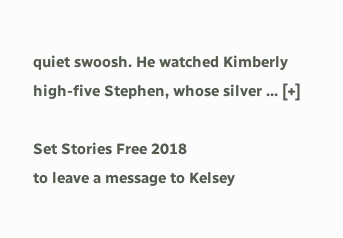quiet swoosh. He watched Kimberly high-five Stephen, whose silver ... [+]

Set Stories Free 2018
to leave a message to Kelsey